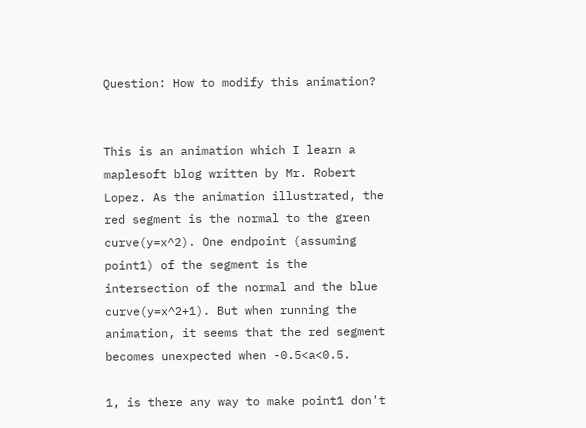Question: How to modify this animation?


This is an animation which I learn a maplesoft blog written by Mr. Robert Lopez. As the animation illustrated, the red segment is the normal to the green curve(y=x^2). One endpoint (assuming point1) of the segment is the intersection of the normal and the blue curve(y=x^2+1). But when running the animation, it seems that the red segment becomes unexpected when -0.5<a<0.5.

1, is there any way to make point1 don't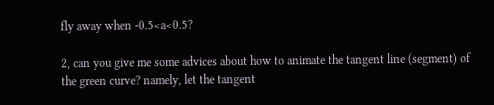fly away when -0.5<a<0.5?

2, can you give me some advices about how to animate the tangent line (segment) of the green curve? namely, let the tangent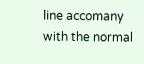line accomany with the normal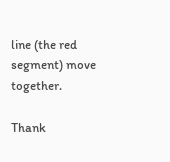line (the red segment) move together.

Thank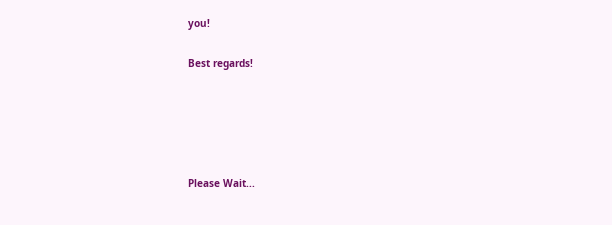you!

Best regards!





Please Wait...